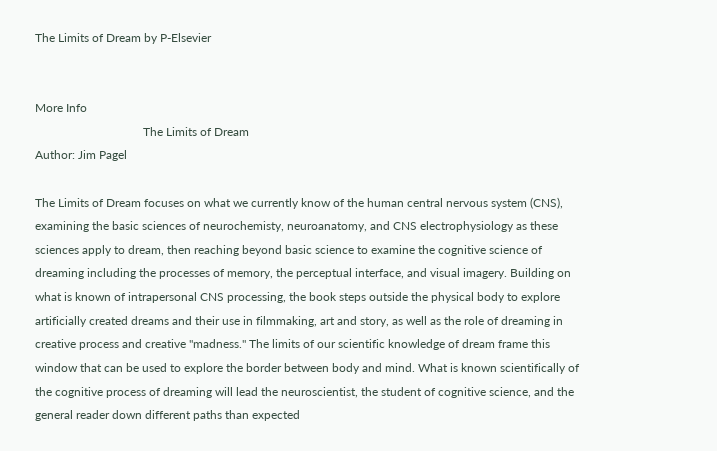The Limits of Dream by P-Elsevier


More Info
                                    The Limits of Dream
Author: Jim Pagel

The Limits of Dream focuses on what we currently know of the human central nervous system (CNS),
examining the basic sciences of neurochemisty, neuroanatomy, and CNS electrophysiology as these
sciences apply to dream, then reaching beyond basic science to examine the cognitive science of
dreaming including the processes of memory, the perceptual interface, and visual imagery. Building on
what is known of intrapersonal CNS processing, the book steps outside the physical body to explore
artificially created dreams and their use in filmmaking, art and story, as well as the role of dreaming in
creative process and creative "madness." The limits of our scientific knowledge of dream frame this
window that can be used to explore the border between body and mind. What is known scientifically of
the cognitive process of dreaming will lead the neuroscientist, the student of cognitive science, and the
general reader down different paths than expected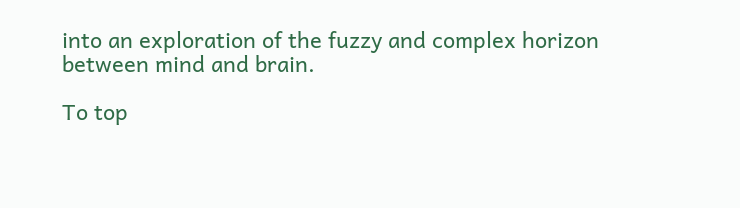into an exploration of the fuzzy and complex horizon
between mind and brain.

To top